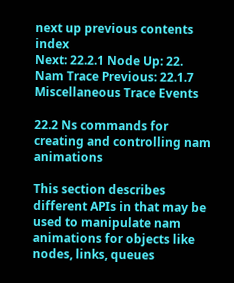next up previous contents index
Next: 22.2.1 Node Up: 22. Nam Trace Previous: 22.1.7 Miscellaneous Trace Events

22.2 Ns commands for creating and controlling nam animations

This section describes different APIs in that may be used to manipulate nam animations for objects like nodes, links, queues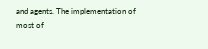and agents. The implementation of most of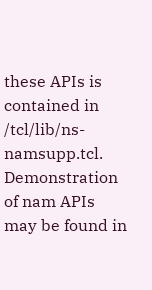these APIs is contained in /tcl/lib/ns-namsupp.tcl. Demonstration of nam APIs may be found in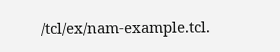/tcl/ex/nam-example.tcl.